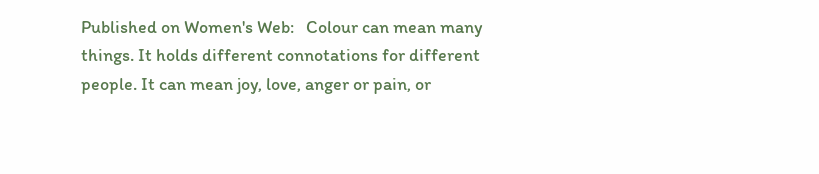Published on Women's Web:   Colour can mean many things. It holds different connotations for different people. It can mean joy, love, anger or pain, or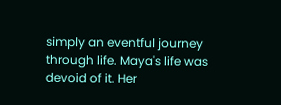simply an eventful journey through life. Maya's life was devoid of it. Her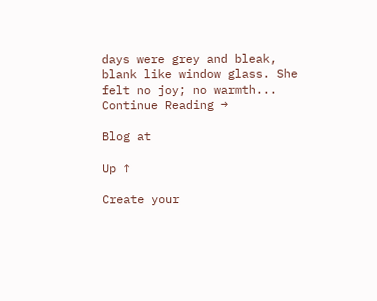days were grey and bleak, blank like window glass. She felt no joy; no warmth... Continue Reading →

Blog at

Up ↑

Create your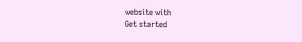website with
Get started